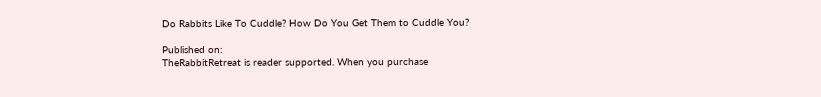Do Rabbits Like To Cuddle? How Do You Get Them to Cuddle You?

Published on:
TheRabbitRetreat is reader supported. When you purchase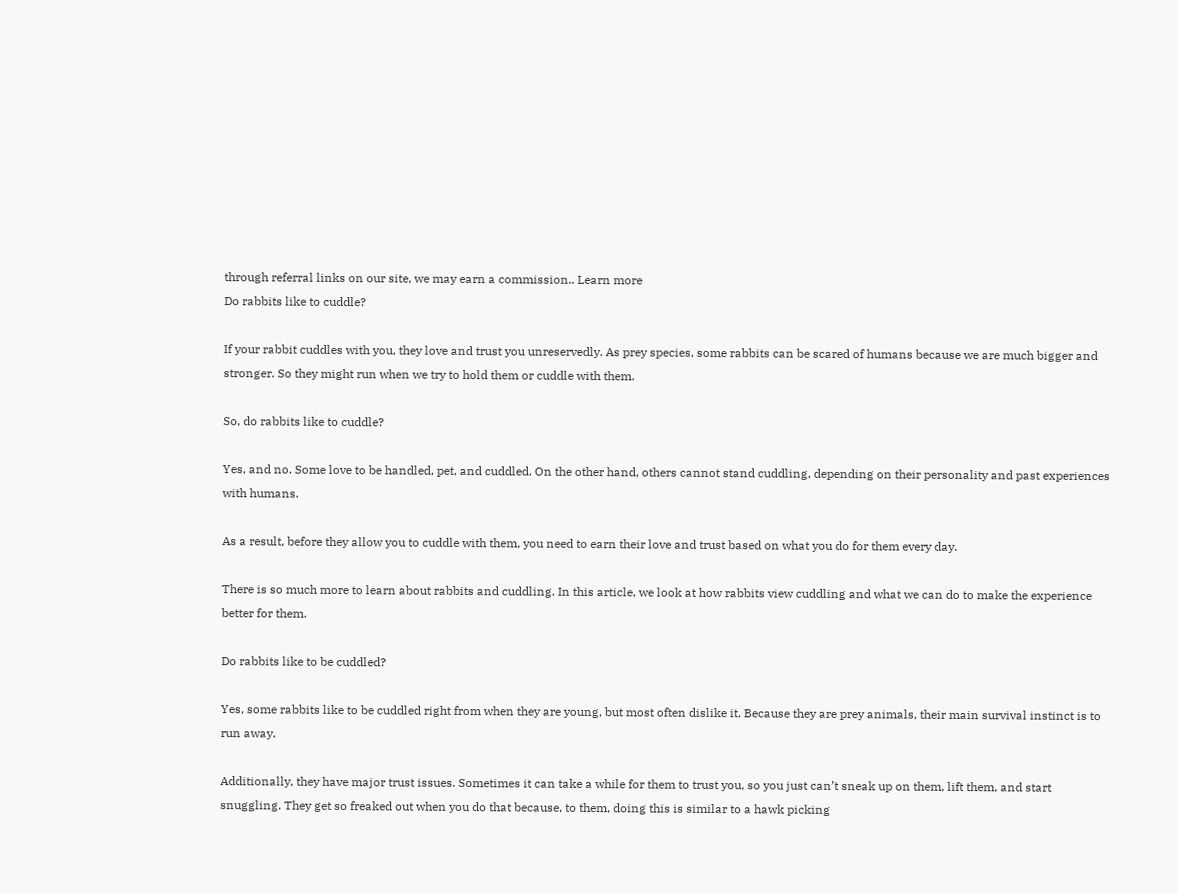through referral links on our site, we may earn a commission.. Learn more
Do rabbits like to cuddle?

If your rabbit cuddles with you, they love and trust you unreservedly. As prey species, some rabbits can be scared of humans because we are much bigger and stronger. So they might run when we try to hold them or cuddle with them.

So, do rabbits like to cuddle?

Yes, and no. Some love to be handled, pet, and cuddled. On the other hand, others cannot stand cuddling, depending on their personality and past experiences with humans.

As a result, before they allow you to cuddle with them, you need to earn their love and trust based on what you do for them every day.

There is so much more to learn about rabbits and cuddling. In this article, we look at how rabbits view cuddling and what we can do to make the experience better for them.

Do rabbits like to be cuddled?

Yes, some rabbits like to be cuddled right from when they are young, but most often dislike it. Because they are prey animals, their main survival instinct is to run away.

Additionally, they have major trust issues. Sometimes it can take a while for them to trust you, so you just can’t sneak up on them, lift them, and start snuggling. They get so freaked out when you do that because, to them, doing this is similar to a hawk picking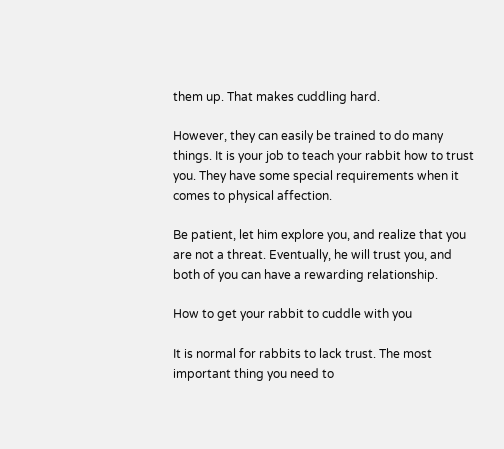them up. That makes cuddling hard.

However, they can easily be trained to do many things. It is your job to teach your rabbit how to trust you. They have some special requirements when it comes to physical affection.

Be patient, let him explore you, and realize that you are not a threat. Eventually, he will trust you, and both of you can have a rewarding relationship.

How to get your rabbit to cuddle with you

It is normal for rabbits to lack trust. The most important thing you need to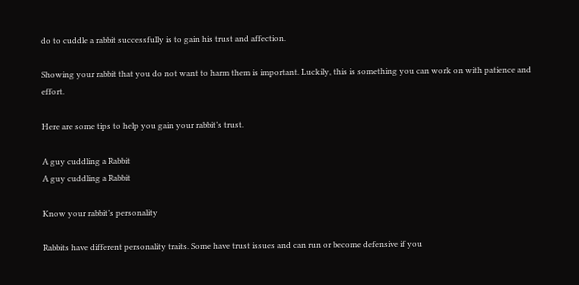do to cuddle a rabbit successfully is to gain his trust and affection.

Showing your rabbit that you do not want to harm them is important. Luckily, this is something you can work on with patience and effort.

Here are some tips to help you gain your rabbit’s trust.

A guy cuddling a Rabbit
A guy cuddling a Rabbit

Know your rabbit’s personality

Rabbits have different personality traits. Some have trust issues and can run or become defensive if you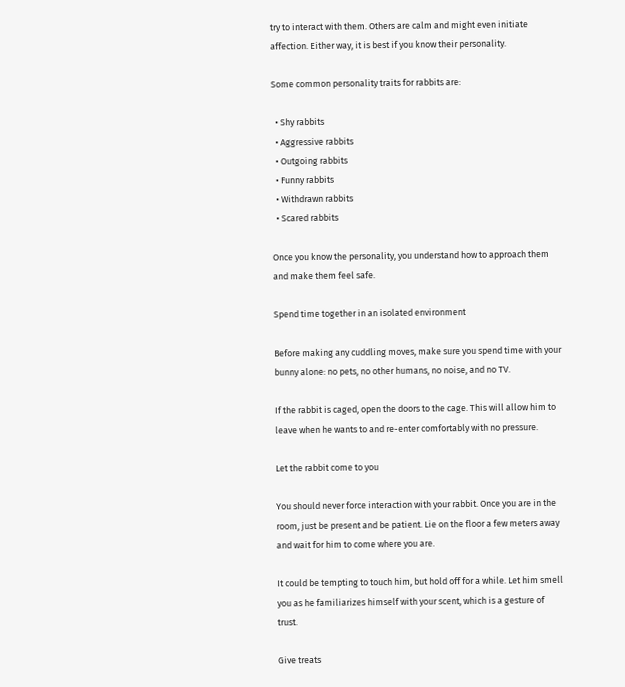try to interact with them. Others are calm and might even initiate affection. Either way, it is best if you know their personality.

Some common personality traits for rabbits are:

  • Shy rabbits
  • Aggressive rabbits
  • Outgoing rabbits
  • Funny rabbits
  • Withdrawn rabbits
  • Scared rabbits

Once you know the personality, you understand how to approach them and make them feel safe.

Spend time together in an isolated environment

Before making any cuddling moves, make sure you spend time with your bunny alone: no pets, no other humans, no noise, and no TV.

If the rabbit is caged, open the doors to the cage. This will allow him to leave when he wants to and re-enter comfortably with no pressure.

Let the rabbit come to you

You should never force interaction with your rabbit. Once you are in the room, just be present and be patient. Lie on the floor a few meters away and wait for him to come where you are.

It could be tempting to touch him, but hold off for a while. Let him smell you as he familiarizes himself with your scent, which is a gesture of trust.

Give treats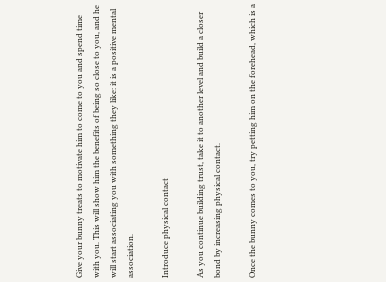Give your bunny treats to motivate him to come to you and spend time with you. This will show him the benefits of being so close to you, and he will start associating you with something they like: it is a positive mental association.

Introduce physical contact

As you continue building trust, take it to another level and build a closer bond by increasing physical contact.

Once the bunny comes to you, try petting him on the forehead, which is a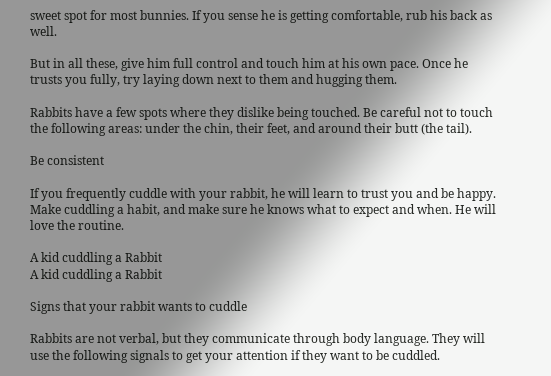sweet spot for most bunnies. If you sense he is getting comfortable, rub his back as well.

But in all these, give him full control and touch him at his own pace. Once he trusts you fully, try laying down next to them and hugging them.

Rabbits have a few spots where they dislike being touched. Be careful not to touch the following areas: under the chin, their feet, and around their butt (the tail).

Be consistent

If you frequently cuddle with your rabbit, he will learn to trust you and be happy. Make cuddling a habit, and make sure he knows what to expect and when. He will love the routine.

A kid cuddling a Rabbit
A kid cuddling a Rabbit

Signs that your rabbit wants to cuddle

Rabbits are not verbal, but they communicate through body language. They will use the following signals to get your attention if they want to be cuddled.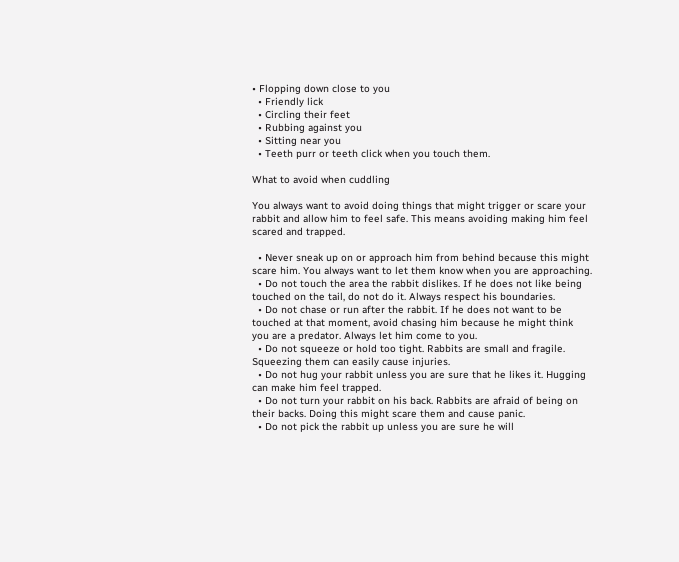• Flopping down close to you
  • Friendly lick
  • Circling their feet
  • Rubbing against you
  • Sitting near you
  • Teeth purr or teeth click when you touch them.

What to avoid when cuddling

You always want to avoid doing things that might trigger or scare your rabbit and allow him to feel safe. This means avoiding making him feel scared and trapped.

  • Never sneak up on or approach him from behind because this might scare him. You always want to let them know when you are approaching.
  • Do not touch the area the rabbit dislikes. If he does not like being touched on the tail, do not do it. Always respect his boundaries.
  • Do not chase or run after the rabbit. If he does not want to be touched at that moment, avoid chasing him because he might think you are a predator. Always let him come to you.
  • Do not squeeze or hold too tight. Rabbits are small and fragile. Squeezing them can easily cause injuries.
  • Do not hug your rabbit unless you are sure that he likes it. Hugging can make him feel trapped.
  • Do not turn your rabbit on his back. Rabbits are afraid of being on their backs. Doing this might scare them and cause panic.
  • Do not pick the rabbit up unless you are sure he will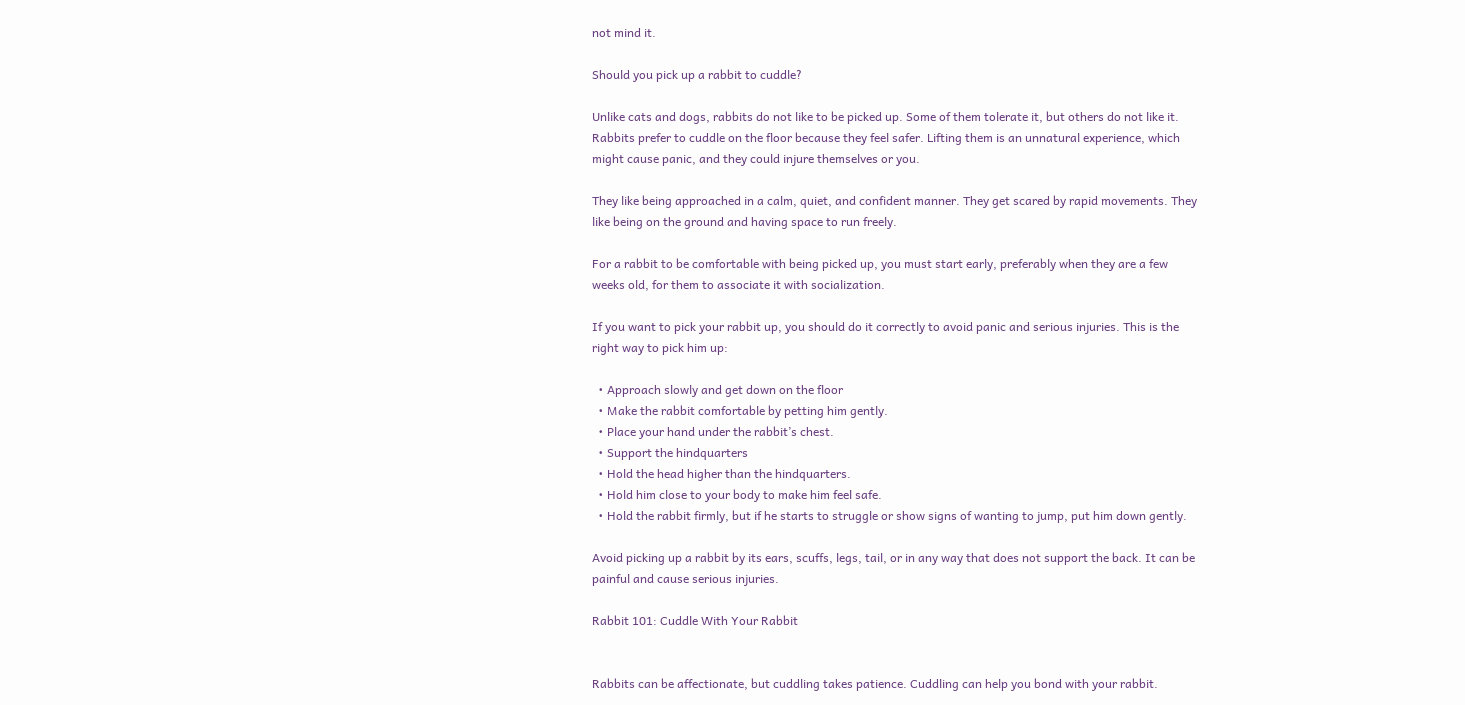not mind it.

Should you pick up a rabbit to cuddle?

Unlike cats and dogs, rabbits do not like to be picked up. Some of them tolerate it, but others do not like it. Rabbits prefer to cuddle on the floor because they feel safer. Lifting them is an unnatural experience, which might cause panic, and they could injure themselves or you.

They like being approached in a calm, quiet, and confident manner. They get scared by rapid movements. They like being on the ground and having space to run freely.

For a rabbit to be comfortable with being picked up, you must start early, preferably when they are a few weeks old, for them to associate it with socialization.

If you want to pick your rabbit up, you should do it correctly to avoid panic and serious injuries. This is the right way to pick him up:

  • Approach slowly and get down on the floor
  • Make the rabbit comfortable by petting him gently.
  • Place your hand under the rabbit’s chest.
  • Support the hindquarters
  • Hold the head higher than the hindquarters.
  • Hold him close to your body to make him feel safe.
  • Hold the rabbit firmly, but if he starts to struggle or show signs of wanting to jump, put him down gently.

Avoid picking up a rabbit by its ears, scuffs, legs, tail, or in any way that does not support the back. It can be painful and cause serious injuries.

Rabbit 101: Cuddle With Your Rabbit


Rabbits can be affectionate, but cuddling takes patience. Cuddling can help you bond with your rabbit.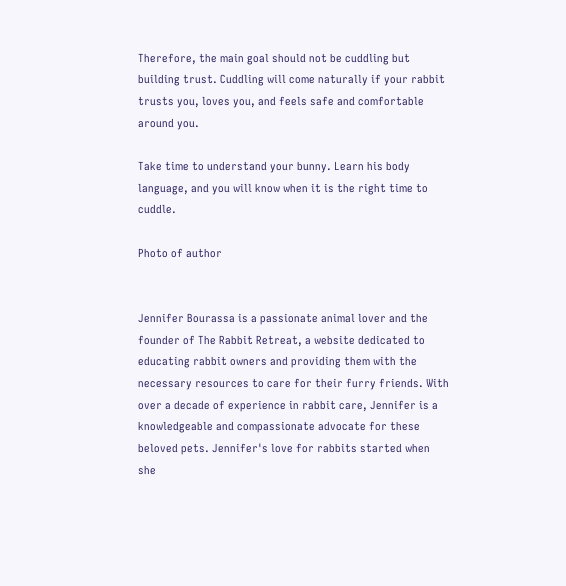Therefore, the main goal should not be cuddling but building trust. Cuddling will come naturally if your rabbit trusts you, loves you, and feels safe and comfortable around you.

Take time to understand your bunny. Learn his body language, and you will know when it is the right time to cuddle.

Photo of author


Jennifer Bourassa is a passionate animal lover and the founder of The Rabbit Retreat, a website dedicated to educating rabbit owners and providing them with the necessary resources to care for their furry friends. With over a decade of experience in rabbit care, Jennifer is a knowledgeable and compassionate advocate for these beloved pets. Jennifer's love for rabbits started when she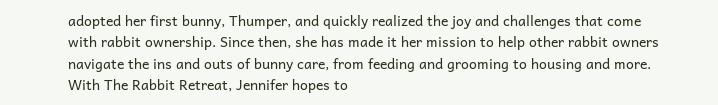adopted her first bunny, Thumper, and quickly realized the joy and challenges that come with rabbit ownership. Since then, she has made it her mission to help other rabbit owners navigate the ins and outs of bunny care, from feeding and grooming to housing and more. With The Rabbit Retreat, Jennifer hopes to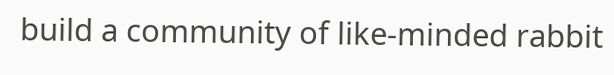build a community of like-minded rabbit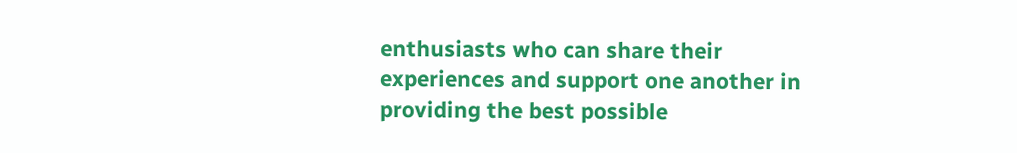enthusiasts who can share their experiences and support one another in providing the best possible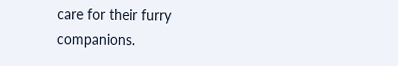care for their furry companions.